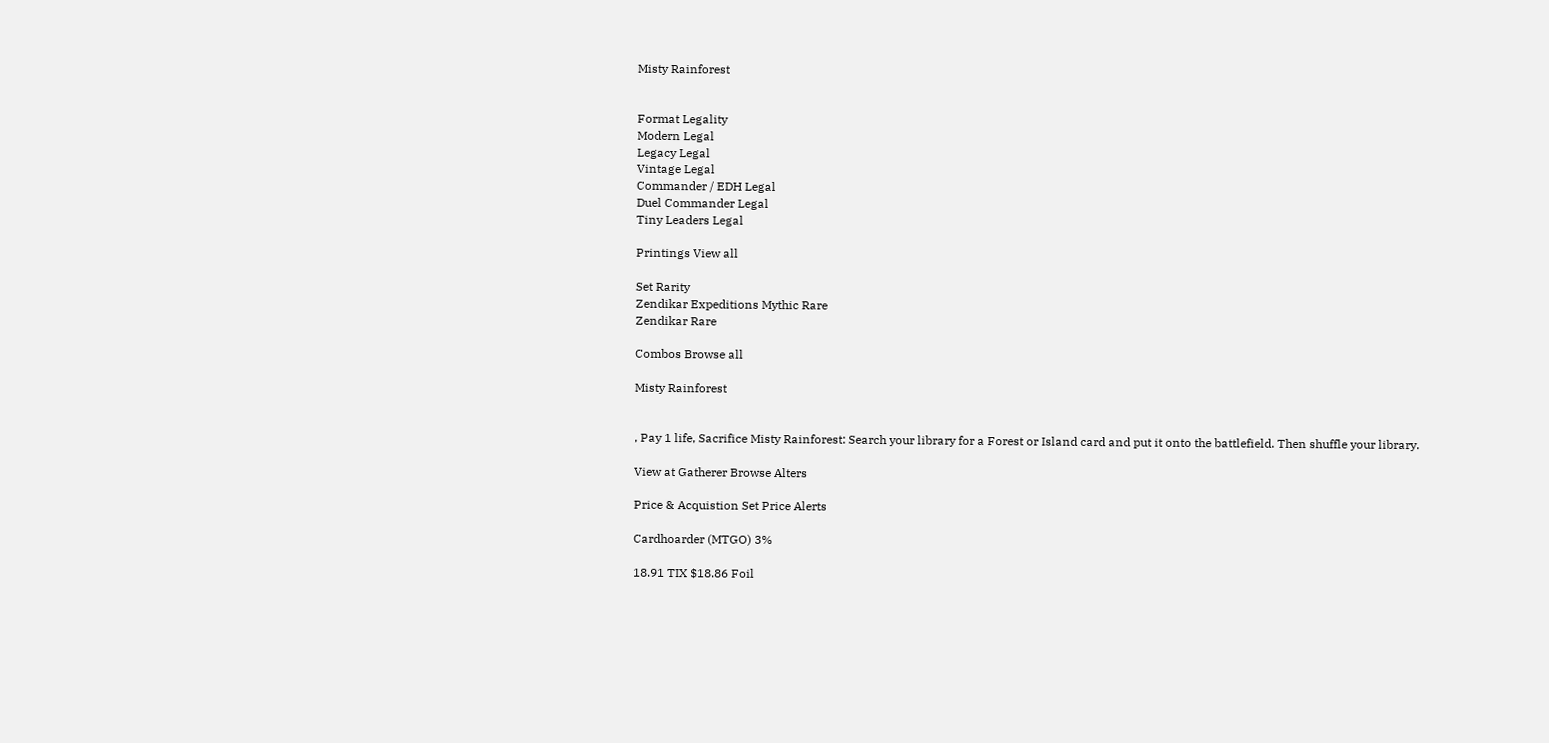Misty Rainforest


Format Legality
Modern Legal
Legacy Legal
Vintage Legal
Commander / EDH Legal
Duel Commander Legal
Tiny Leaders Legal

Printings View all

Set Rarity
Zendikar Expeditions Mythic Rare
Zendikar Rare

Combos Browse all

Misty Rainforest


, Pay 1 life, Sacrifice Misty Rainforest: Search your library for a Forest or Island card and put it onto the battlefield. Then shuffle your library.

View at Gatherer Browse Alters

Price & Acquistion Set Price Alerts

Cardhoarder (MTGO) 3%

18.91 TIX $18.86 Foil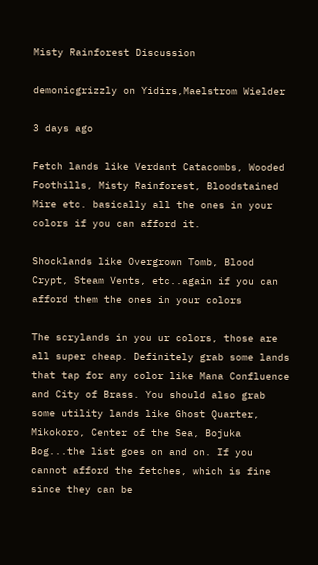Misty Rainforest Discussion

demonicgrizzly on Yidirs,Maelstrom Wielder

3 days ago

Fetch lands like Verdant Catacombs, Wooded Foothills, Misty Rainforest, Bloodstained Mire etc. basically all the ones in your colors if you can afford it.

Shocklands like Overgrown Tomb, Blood Crypt, Steam Vents, etc..again if you can afford them the ones in your colors

The scrylands in you ur colors, those are all super cheap. Definitely grab some lands that tap for any color like Mana Confluence and City of Brass. You should also grab some utility lands like Ghost Quarter, Mikokoro, Center of the Sea, Bojuka Bog...the list goes on and on. If you cannot afford the fetches, which is fine since they can be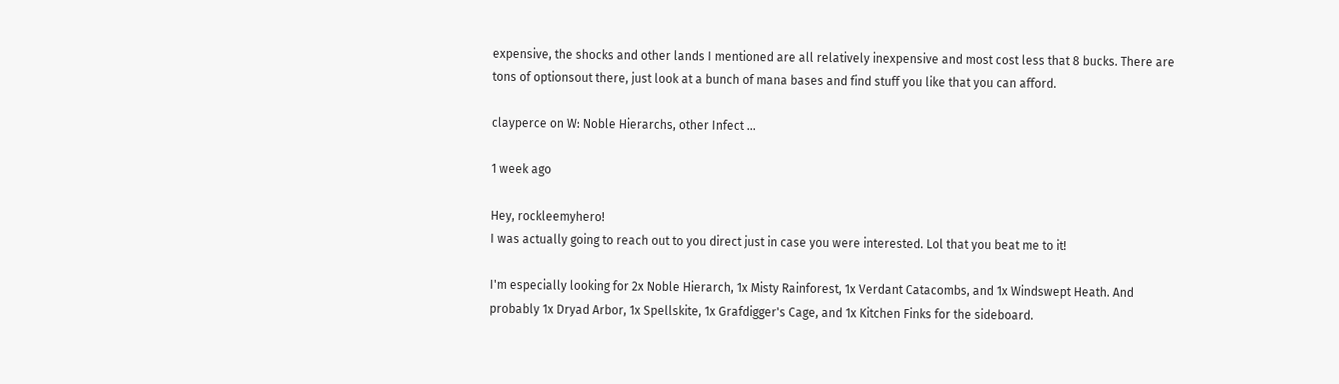expensive, the shocks and other lands I mentioned are all relatively inexpensive and most cost less that 8 bucks. There are tons of optionsout there, just look at a bunch of mana bases and find stuff you like that you can afford.

clayperce on W: Noble Hierarchs, other Infect ...

1 week ago

Hey, rockleemyhero!
I was actually going to reach out to you direct just in case you were interested. Lol that you beat me to it!

I'm especially looking for 2x Noble Hierarch, 1x Misty Rainforest, 1x Verdant Catacombs, and 1x Windswept Heath. And probably 1x Dryad Arbor, 1x Spellskite, 1x Grafdigger's Cage, and 1x Kitchen Finks for the sideboard.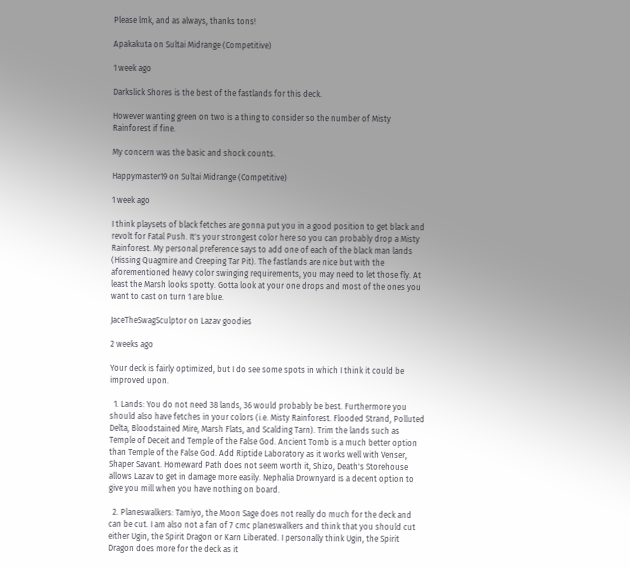Please lmk, and as always, thanks tons!

Apakakuta on Sultai Midrange (Competitive)

1 week ago

Darkslick Shores is the best of the fastlands for this deck.

However wanting green on two is a thing to consider so the number of Misty Rainforest if fine.

My concern was the basic and shock counts.

Happymaster19 on Sultai Midrange (Competitive)

1 week ago

I think playsets of black fetches are gonna put you in a good position to get black and revolt for Fatal Push. It's your strongest color here so you can probably drop a Misty Rainforest. My personal preference says to add one of each of the black man lands (Hissing Quagmire and Creeping Tar Pit). The fastlands are nice but with the aforementioned heavy color swinging requirements, you may need to let those fly. At least the Marsh looks spotty. Gotta look at your one drops and most of the ones you want to cast on turn 1 are blue.

JaceTheSwagSculptor on Lazav goodies

2 weeks ago

Your deck is fairly optimized, but I do see some spots in which I think it could be improved upon.

  1. Lands: You do not need 38 lands, 36 would probably be best. Furthermore you should also have fetches in your colors (i.e. Misty Rainforest. Flooded Strand, Polluted Delta, Bloodstained Mire, Marsh Flats, and Scalding Tarn). Trim the lands such as Temple of Deceit and Temple of the False God. Ancient Tomb is a much better option than Temple of the False God. Add Riptide Laboratory as it works well with Venser, Shaper Savant. Homeward Path does not seem worth it, Shizo, Death's Storehouse allows Lazav to get in damage more easily. Nephalia Drownyard is a decent option to give you mill when you have nothing on board.

  2. Planeswalkers: Tamiyo, the Moon Sage does not really do much for the deck and can be cut. I am also not a fan of 7 cmc planeswalkers and think that you should cut either Ugin, the Spirit Dragon or Karn Liberated. I personally think Ugin, the Spirit Dragon does more for the deck as it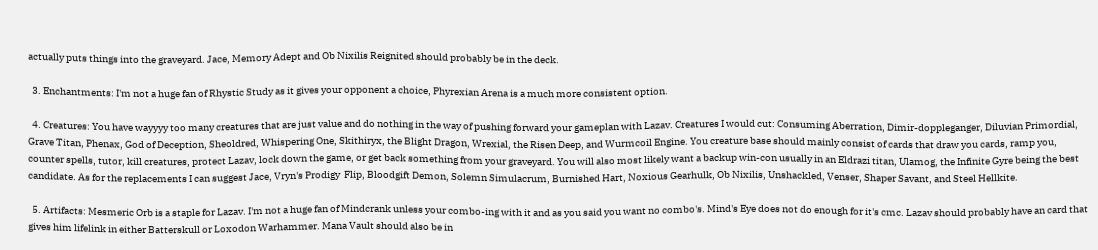actually puts things into the graveyard. Jace, Memory Adept and Ob Nixilis Reignited should probably be in the deck.

  3. Enchantments: I'm not a huge fan of Rhystic Study as it gives your opponent a choice, Phyrexian Arena is a much more consistent option.

  4. Creatures: You have wayyyy too many creatures that are just value and do nothing in the way of pushing forward your gameplan with Lazav. Creatures I would cut: Consuming Aberration, Dimir-doppleganger, Diluvian Primordial, Grave Titan, Phenax, God of Deception, Sheoldred, Whispering One, Skithiryx, the Blight Dragon, Wrexial, the Risen Deep, and Wurmcoil Engine. You creature base should mainly consist of cards that draw you cards, ramp you, counter spells, tutor, kill creatures, protect Lazav, lock down the game, or get back something from your graveyard. You will also most likely want a backup win-con usually in an Eldrazi titan, Ulamog, the Infinite Gyre being the best candidate. As for the replacements I can suggest Jace, Vryn's Prodigy  Flip, Bloodgift Demon, Solemn Simulacrum, Burnished Hart, Noxious Gearhulk, Ob Nixilis, Unshackled, Venser, Shaper Savant, and Steel Hellkite.

  5. Artifacts: Mesmeric Orb is a staple for Lazav. I'm not a huge fan of Mindcrank unless your combo-ing with it and as you said you want no combo's. Mind's Eye does not do enough for it's cmc. Lazav should probably have an card that gives him lifelink in either Batterskull or Loxodon Warhammer. Mana Vault should also be in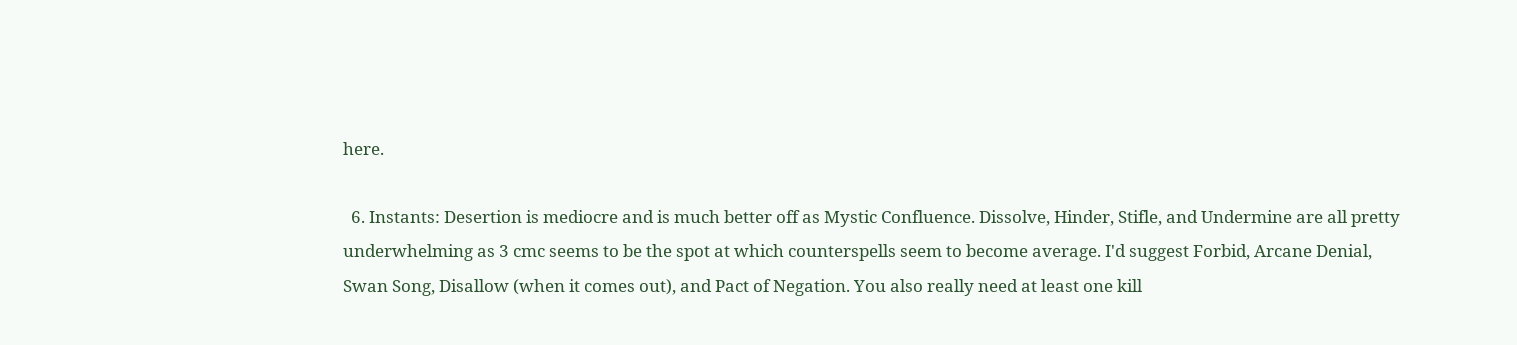here.

  6. Instants: Desertion is mediocre and is much better off as Mystic Confluence. Dissolve, Hinder, Stifle, and Undermine are all pretty underwhelming as 3 cmc seems to be the spot at which counterspells seem to become average. I'd suggest Forbid, Arcane Denial, Swan Song, Disallow (when it comes out), and Pact of Negation. You also really need at least one kill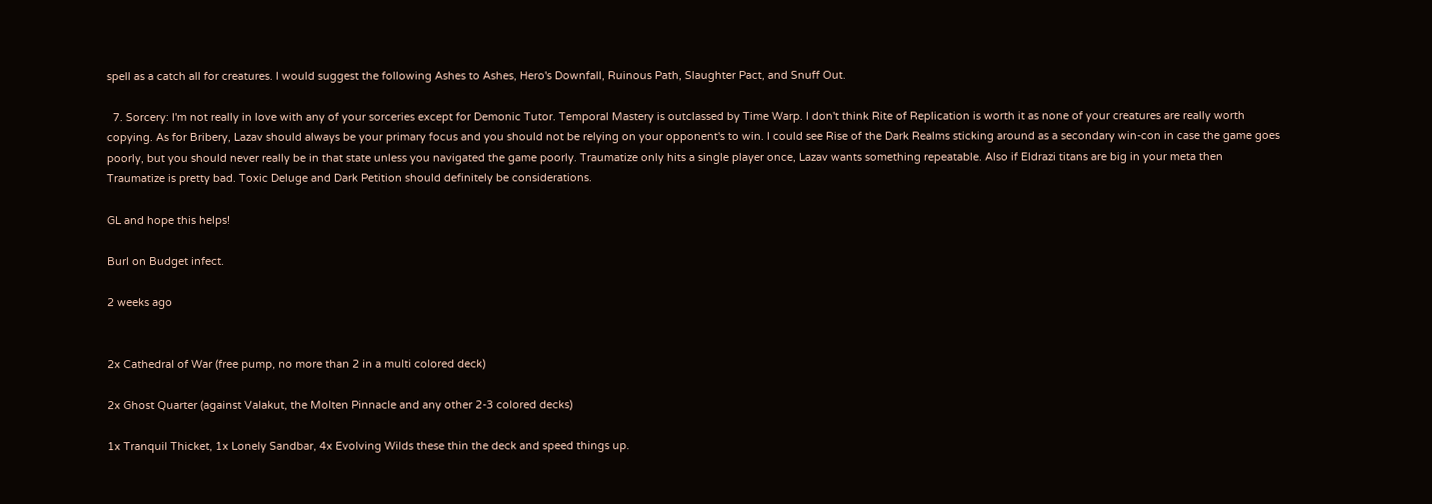spell as a catch all for creatures. I would suggest the following Ashes to Ashes, Hero's Downfall, Ruinous Path, Slaughter Pact, and Snuff Out.

  7. Sorcery: I'm not really in love with any of your sorceries except for Demonic Tutor. Temporal Mastery is outclassed by Time Warp. I don't think Rite of Replication is worth it as none of your creatures are really worth copying. As for Bribery, Lazav should always be your primary focus and you should not be relying on your opponent's to win. I could see Rise of the Dark Realms sticking around as a secondary win-con in case the game goes poorly, but you should never really be in that state unless you navigated the game poorly. Traumatize only hits a single player once, Lazav wants something repeatable. Also if Eldrazi titans are big in your meta then Traumatize is pretty bad. Toxic Deluge and Dark Petition should definitely be considerations.

GL and hope this helps!

Burl on Budget infect.

2 weeks ago


2x Cathedral of War (free pump, no more than 2 in a multi colored deck)

2x Ghost Quarter (against Valakut, the Molten Pinnacle and any other 2-3 colored decks)

1x Tranquil Thicket, 1x Lonely Sandbar, 4x Evolving Wilds these thin the deck and speed things up.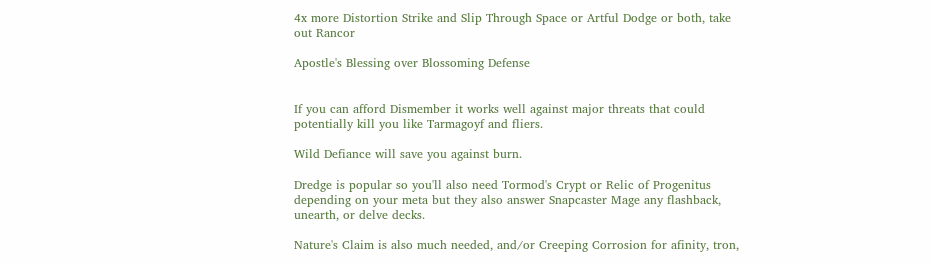4x more Distortion Strike and Slip Through Space or Artful Dodge or both, take out Rancor

Apostle's Blessing over Blossoming Defense


If you can afford Dismember it works well against major threats that could potentially kill you like Tarmagoyf and fliers.

Wild Defiance will save you against burn.

Dredge is popular so you'll also need Tormod's Crypt or Relic of Progenitus depending on your meta but they also answer Snapcaster Mage any flashback, unearth, or delve decks.

Nature's Claim is also much needed, and/or Creeping Corrosion for afinity, tron,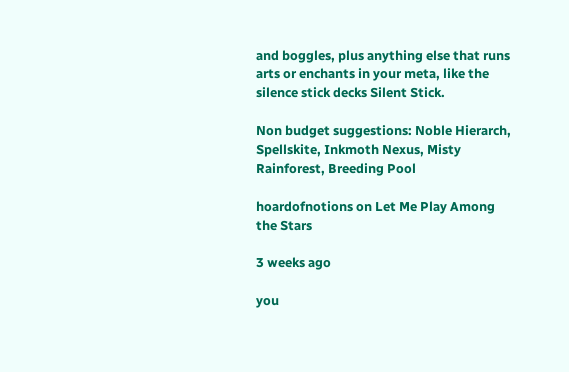and boggles, plus anything else that runs arts or enchants in your meta, like the silence stick decks Silent Stick.

Non budget suggestions: Noble Hierarch, Spellskite, Inkmoth Nexus, Misty Rainforest, Breeding Pool

hoardofnotions on Let Me Play Among the Stars

3 weeks ago

you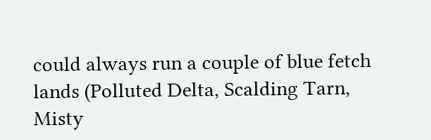could always run a couple of blue fetch lands (Polluted Delta, Scalding Tarn, Misty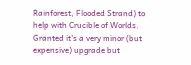Rainforest, Flooded Strand) to help with Crucible of Worlds. Granted it's a very minor (but expensive) upgrade but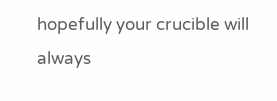hopefully your crucible will always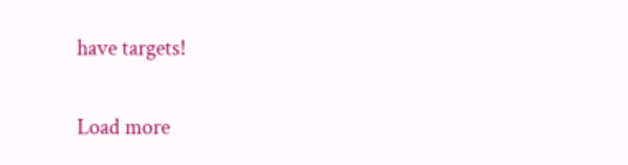have targets!

Load more